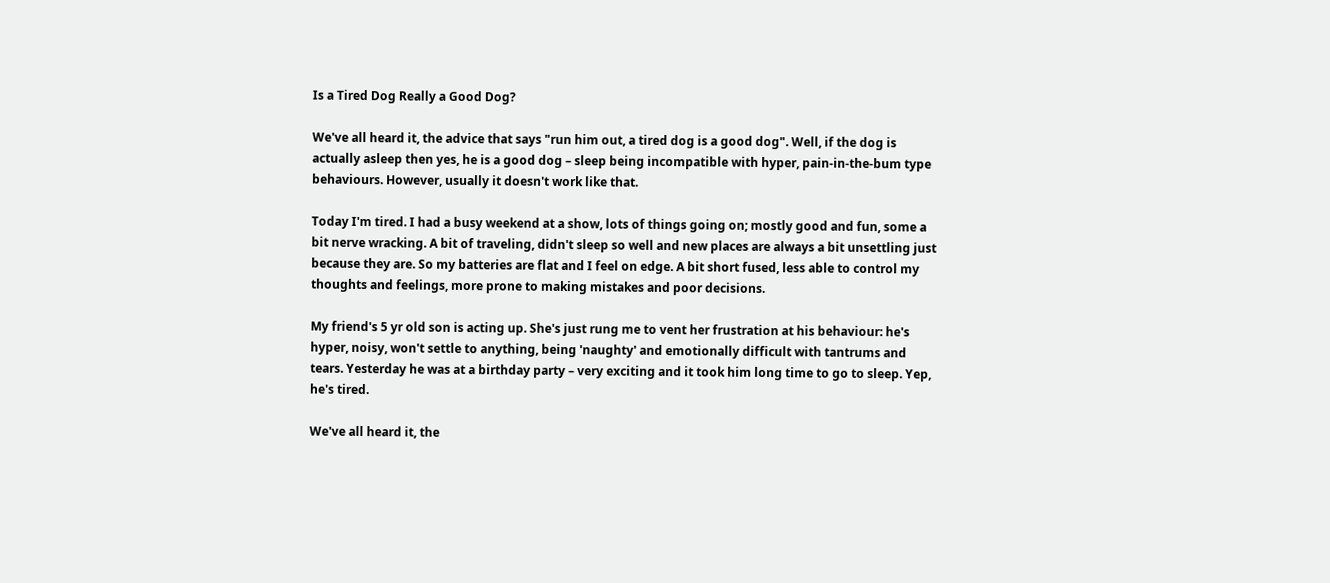Is a Tired Dog Really a Good Dog?

We've all heard it, the advice that says "run him out, a tired dog is a good dog". Well, if the dog is actually asleep then yes, he is a good dog – sleep being incompatible with hyper, pain-in-the-bum type behaviours. However, usually it doesn't work like that.

Today I'm tired. I had a busy weekend at a show, lots of things going on; mostly good and fun, some a bit nerve wracking. A bit of traveling, didn't sleep so well and new places are always a bit unsettling just because they are. So my batteries are flat and I feel on edge. A bit short fused, less able to control my thoughts and feelings, more prone to making mistakes and poor decisions.

My friend's 5 yr old son is acting up. She's just rung me to vent her frustration at his behaviour: he's hyper, noisy, won't settle to anything, being 'naughty' and emotionally difficult with tantrums and tears. Yesterday he was at a birthday party – very exciting and it took him long time to go to sleep. Yep, he's tired.

We've all heard it, the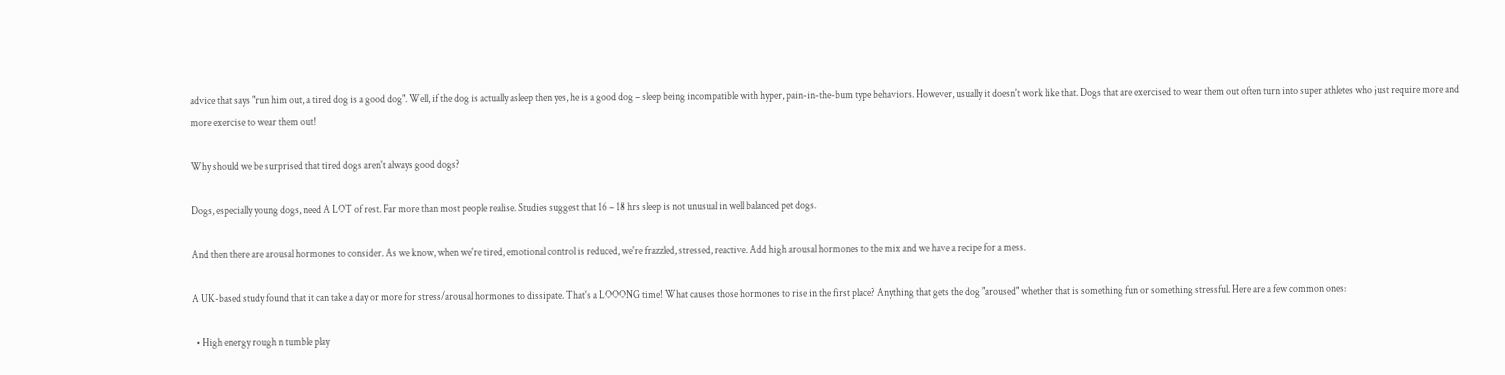advice that says "run him out, a tired dog is a good dog". Well, if the dog is actually asleep then yes, he is a good dog – sleep being incompatible with hyper, pain-in-the-bum type behaviors. However, usually it doesn't work like that. Dogs that are exercised to wear them out often turn into super athletes who just require more and more exercise to wear them out!

Why should we be surprised that tired dogs aren't always good dogs?

Dogs, especially young dogs, need A LOT of rest. Far more than most people realise. Studies suggest that 16 – 18 hrs sleep is not unusual in well balanced pet dogs.

And then there are arousal hormones to consider. As we know, when we're tired, emotional control is reduced, we're frazzled, stressed, reactive. Add high arousal hormones to the mix and we have a recipe for a mess.

A UK-based study found that it can take a day or more for stress/arousal hormones to dissipate. That's a LOOONG time! What causes those hormones to rise in the first place? Anything that gets the dog "aroused" whether that is something fun or something stressful. Here are a few common ones:

  • High energy rough n tumble play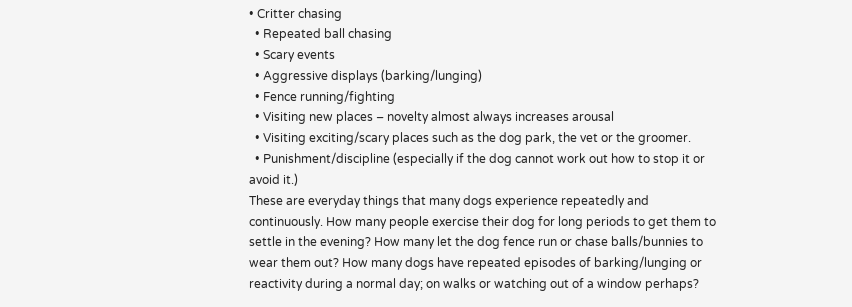• Critter chasing
  • Repeated ball chasing
  • Scary events
  • Aggressive displays (barking/lunging)
  • Fence running/fighting
  • Visiting new places – novelty almost always increases arousal
  • Visiting exciting/scary places such as the dog park, the vet or the groomer.
  • Punishment/discipline (especially if the dog cannot work out how to stop it or avoid it.)
These are everyday things that many dogs experience repeatedly and continuously. How many people exercise their dog for long periods to get them to settle in the evening? How many let the dog fence run or chase balls/bunnies to wear them out? How many dogs have repeated episodes of barking/lunging or reactivity during a normal day; on walks or watching out of a window perhaps?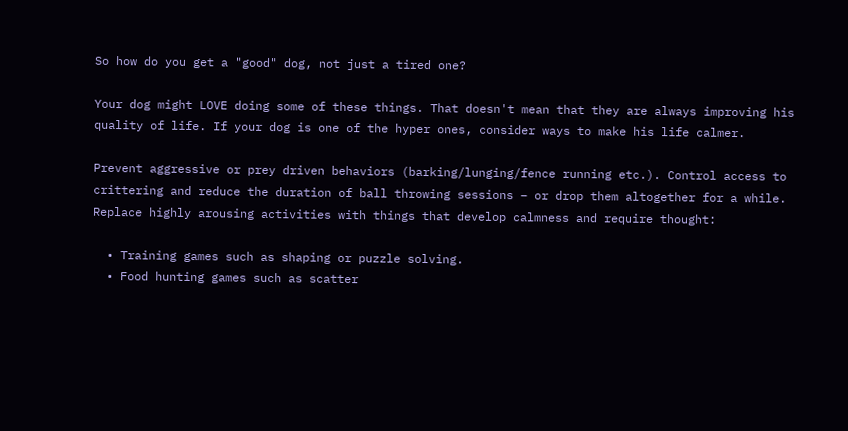So how do you get a "good" dog, not just a tired one?

Your dog might LOVE doing some of these things. That doesn't mean that they are always improving his quality of life. If your dog is one of the hyper ones, consider ways to make his life calmer.

Prevent aggressive or prey driven behaviors (barking/lunging/fence running etc.). Control access to crittering and reduce the duration of ball throwing sessions – or drop them altogether for a while. Replace highly arousing activities with things that develop calmness and require thought:

  • Training games such as shaping or puzzle solving.
  • Food hunting games such as scatter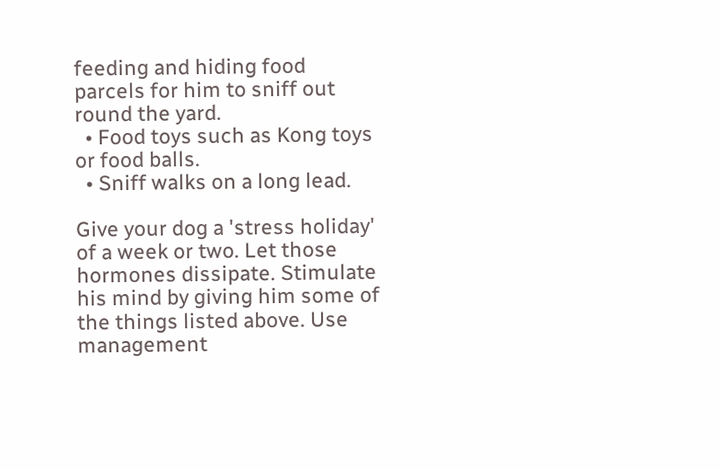feeding and hiding food parcels for him to sniff out round the yard.
  • Food toys such as Kong toys or food balls.
  • Sniff walks on a long lead.

Give your dog a 'stress holiday' of a week or two. Let those hormones dissipate. Stimulate his mind by giving him some of the things listed above. Use management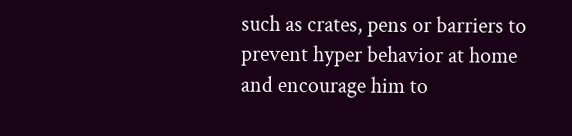such as crates, pens or barriers to prevent hyper behavior at home and encourage him to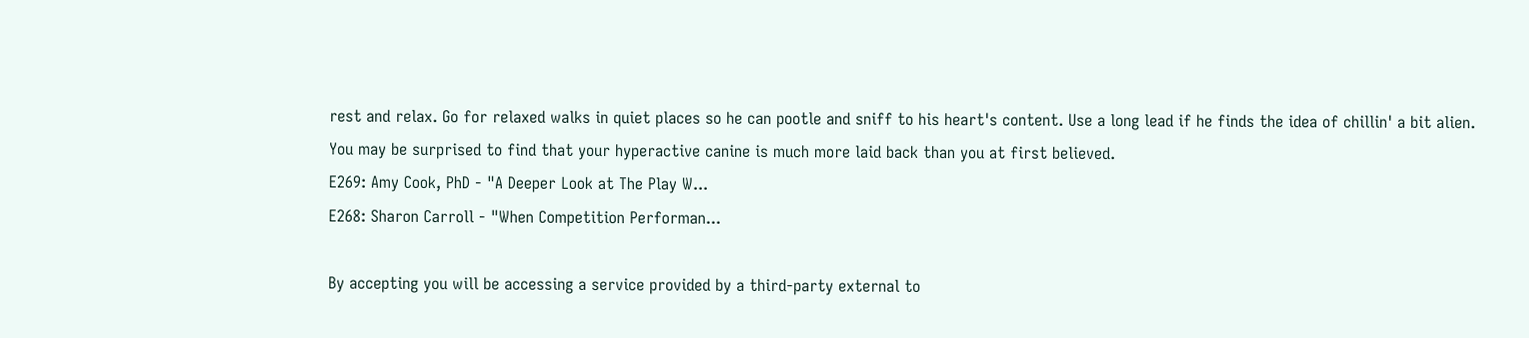rest and relax. Go for relaxed walks in quiet places so he can pootle and sniff to his heart's content. Use a long lead if he finds the idea of chillin' a bit alien. You may be surprised to find that your hyperactive canine is much more laid back than you at first believed.
E269: Amy Cook, PhD - "A Deeper Look at The Play W...
E268: Sharon Carroll - "When Competition Performan...

By accepting you will be accessing a service provided by a third-party external to